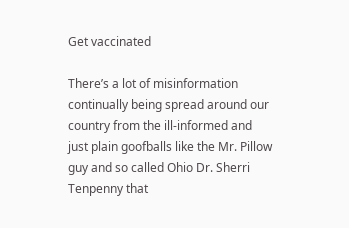Get vaccinated

There’s a lot of misinformation continually being spread around our country from the ill-informed and just plain goofballs like the Mr. Pillow guy and so called Ohio Dr. Sherri Tenpenny that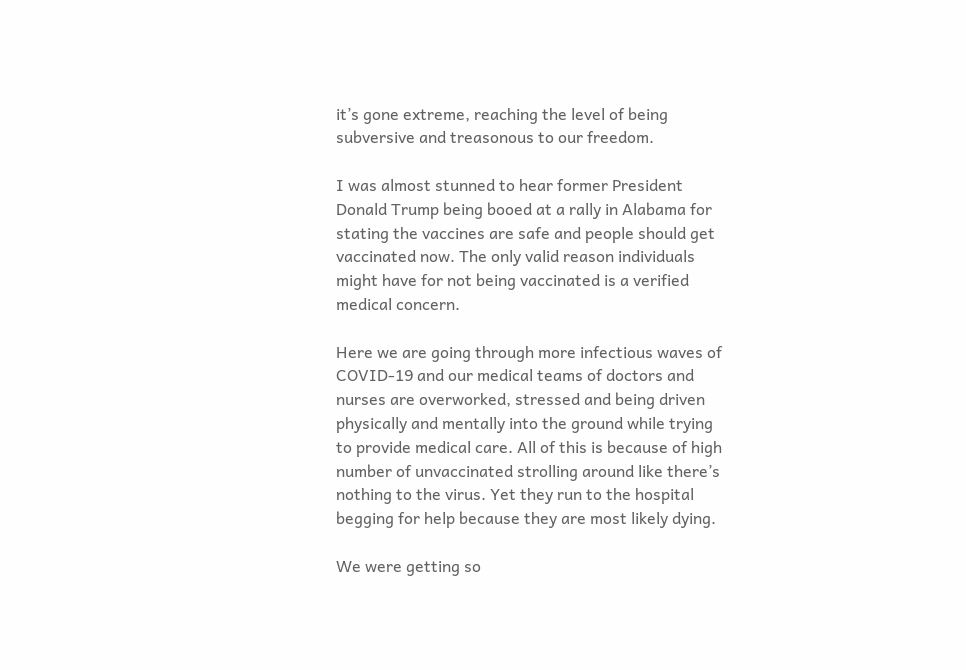it’s gone extreme, reaching the level of being subversive and treasonous to our freedom.

I was almost stunned to hear former President Donald Trump being booed at a rally in Alabama for stating the vaccines are safe and people should get vaccinated now. The only valid reason individuals might have for not being vaccinated is a verified medical concern.

Here we are going through more infectious waves of COVID-19 and our medical teams of doctors and nurses are overworked, stressed and being driven physically and mentally into the ground while trying to provide medical care. All of this is because of high number of unvaccinated strolling around like there’s nothing to the virus. Yet they run to the hospital begging for help because they are most likely dying.

We were getting so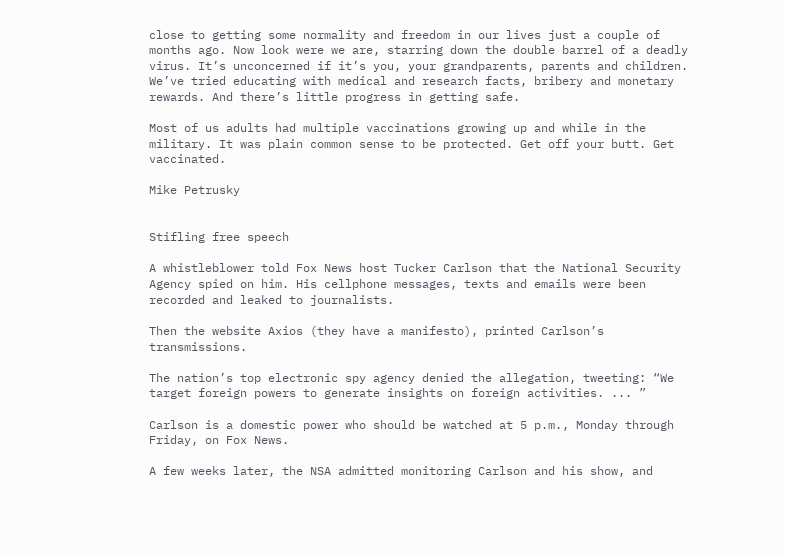close to getting some normality and freedom in our lives just a couple of months ago. Now look were we are, starring down the double barrel of a deadly virus. It’s unconcerned if it’s you, your grandparents, parents and children. We’ve tried educating with medical and research facts, bribery and monetary rewards. And there’s little progress in getting safe.

Most of us adults had multiple vaccinations growing up and while in the military. It was plain common sense to be protected. Get off your butt. Get vaccinated.

Mike Petrusky


Stifling free speech

A whistleblower told Fox News host Tucker Carlson that the National Security Agency spied on him. His cellphone messages, texts and emails were been recorded and leaked to journalists.

Then the website Axios (they have a manifesto), printed Carlson’s transmissions.

The nation’s top electronic spy agency denied the allegation, tweeting: “We target foreign powers to generate insights on foreign activities. ... ”

Carlson is a domestic power who should be watched at 5 p.m., Monday through Friday, on Fox News.

A few weeks later, the NSA admitted monitoring Carlson and his show, and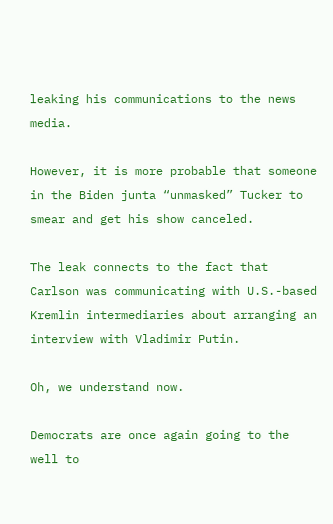leaking his communications to the news media.

However, it is more probable that someone in the Biden junta “unmasked” Tucker to smear and get his show canceled.

The leak connects to the fact that Carlson was communicating with U.S.-based Kremlin intermediaries about arranging an interview with Vladimir Putin.

Oh, we understand now.

Democrats are once again going to the well to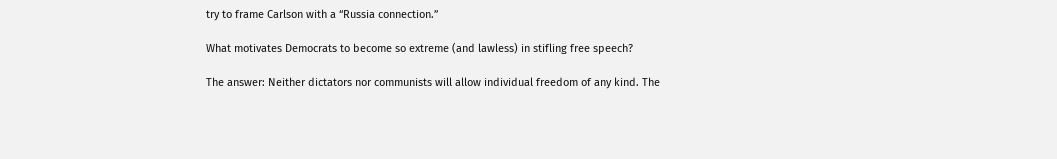try to frame Carlson with a “Russia connection.”

What motivates Democrats to become so extreme (and lawless) in stifling free speech?

The answer: Neither dictators nor communists will allow individual freedom of any kind. The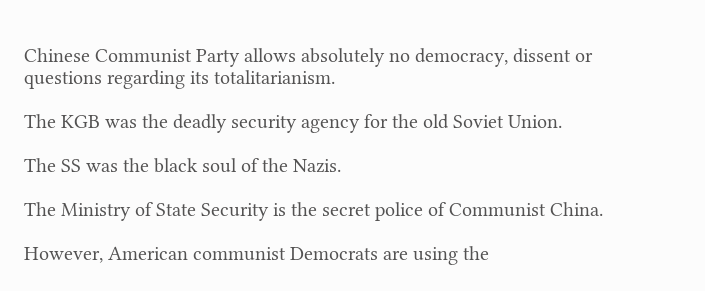Chinese Communist Party allows absolutely no democracy, dissent or questions regarding its totalitarianism.

The KGB was the deadly security agency for the old Soviet Union.

The SS was the black soul of the Nazis.

The Ministry of State Security is the secret police of Communist China.

However, American communist Democrats are using the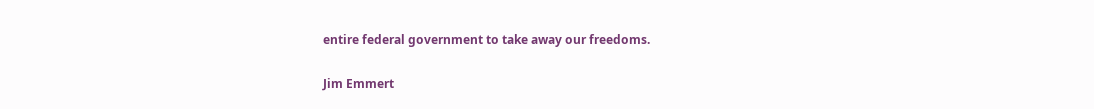entire federal government to take away our freedoms.

Jim Emmert